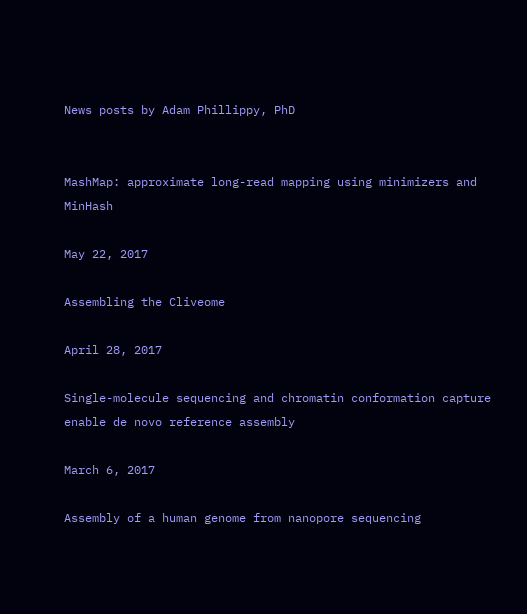News posts by Adam Phillippy, PhD


MashMap: approximate long-read mapping using minimizers and MinHash

May 22, 2017

Assembling the Cliveome

April 28, 2017

Single-molecule sequencing and chromatin conformation capture enable de novo reference assembly

March 6, 2017

Assembly of a human genome from nanopore sequencing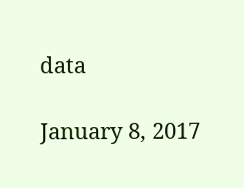data

January 8, 2017